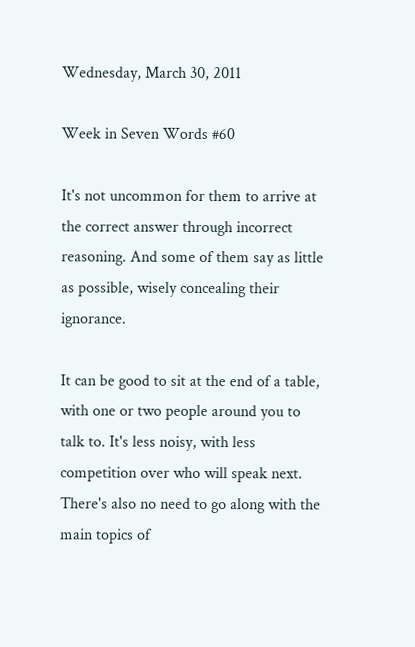Wednesday, March 30, 2011

Week in Seven Words #60

It's not uncommon for them to arrive at the correct answer through incorrect reasoning. And some of them say as little as possible, wisely concealing their ignorance.

It can be good to sit at the end of a table, with one or two people around you to talk to. It's less noisy, with less competition over who will speak next. There's also no need to go along with the main topics of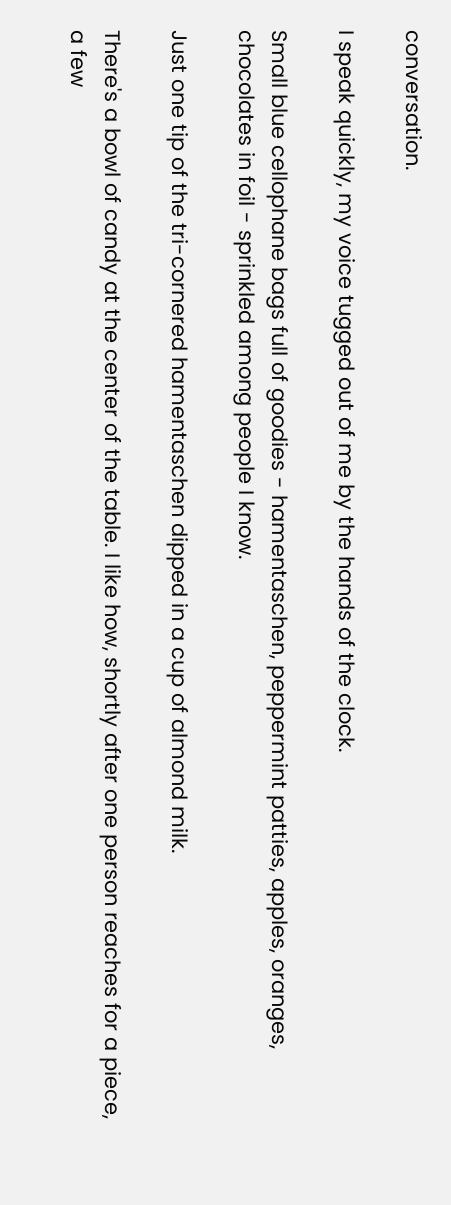conversation.

I speak quickly, my voice tugged out of me by the hands of the clock.

Small blue cellophane bags full of goodies - hamentaschen, peppermint patties, apples, oranges, chocolates in foil - sprinkled among people I know.

Just one tip of the tri-cornered hamentaschen dipped in a cup of almond milk.

There's a bowl of candy at the center of the table. I like how, shortly after one person reaches for a piece, a few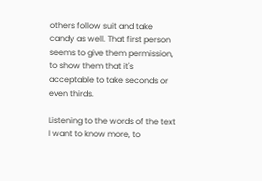others follow suit and take candy as well. That first person seems to give them permission, to show them that it's acceptable to take seconds or even thirds.

Listening to the words of the text I want to know more, to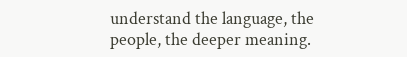understand the language, the people, the deeper meaning.